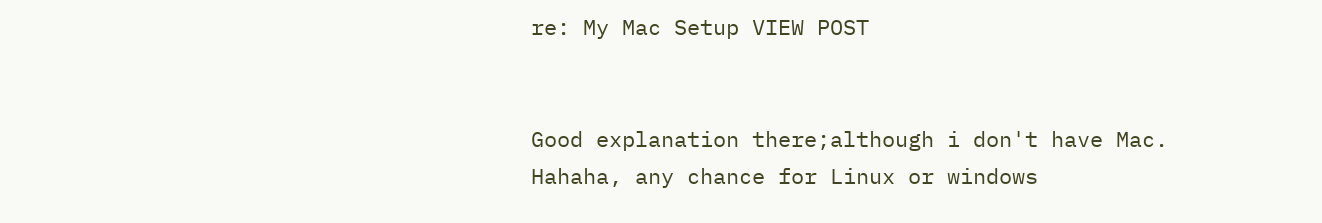re: My Mac Setup VIEW POST


Good explanation there;although i don't have Mac. Hahaha, any chance for Linux or windows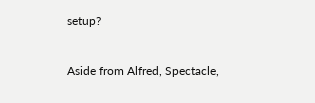setup?


Aside from Alfred, Spectacle,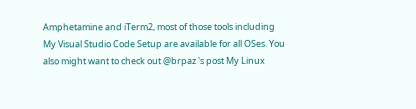Amphetamine and iTerm2, most of those tools including My Visual Studio Code Setup are available for all OSes. You also might want to check out @brpaz 's post My Linux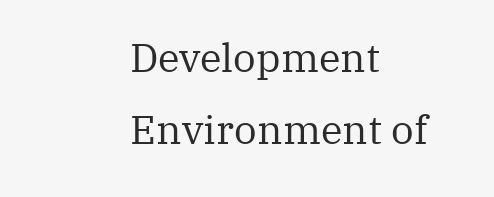Development Environment of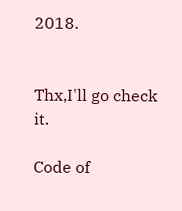2018.


Thx,I'll go check it.

Code of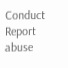Conduct Report abuse